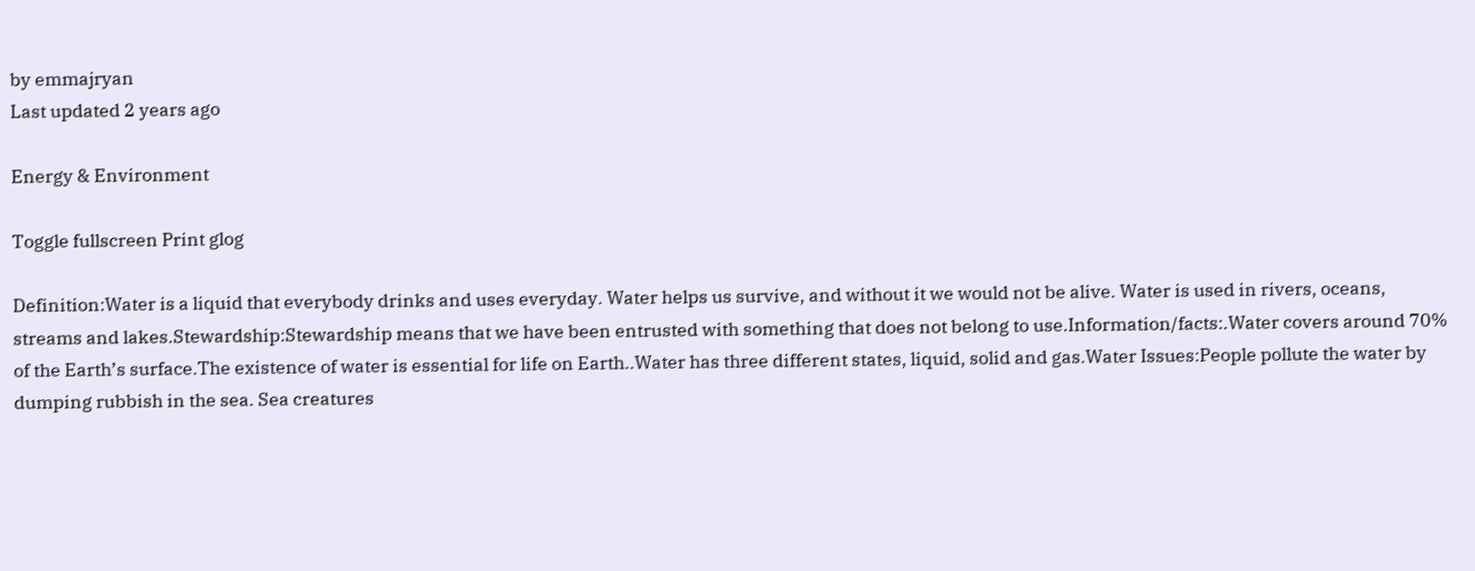by emmajryan
Last updated 2 years ago

Energy & Environment

Toggle fullscreen Print glog

Definition:Water is a liquid that everybody drinks and uses everyday. Water helps us survive, and without it we would not be alive. Water is used in rivers, oceans, streams and lakes.Stewardship:Stewardship means that we have been entrusted with something that does not belong to use.Information/facts:.Water covers around 70% of the Earth’s surface.The existence of water is essential for life on Earth..Water has three different states, liquid, solid and gas.Water Issues:People pollute the water by dumping rubbish in the sea. Sea creatures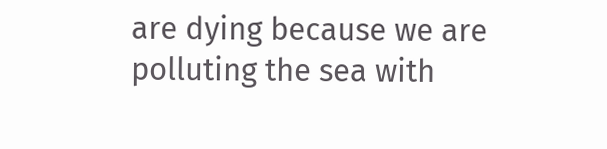are dying because we are polluting the sea with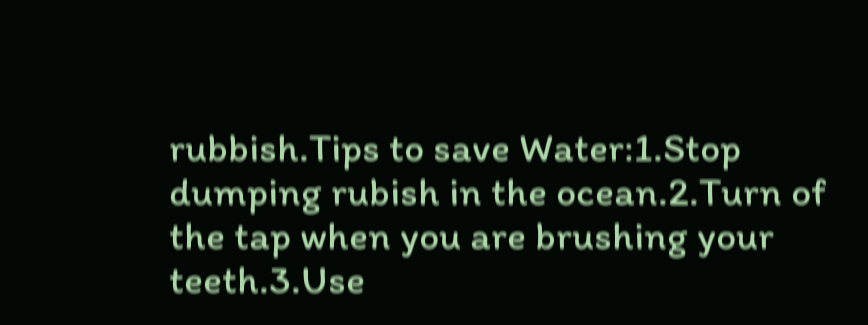rubbish.Tips to save Water:1.Stop dumping rubish in the ocean.2.Turn of the tap when you are brushing your teeth.3.Use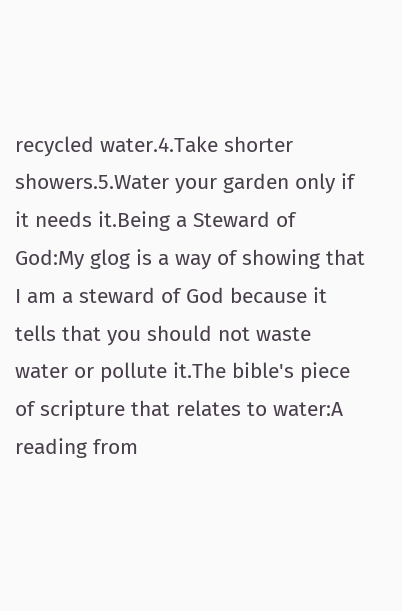recycled water.4.Take shorter showers.5.Water your garden only if it needs it.Being a Steward of God:My glog is a way of showing that I am a steward of God because it tells that you should not waste water or pollute it.The bible's piece of scripture that relates to water:A reading from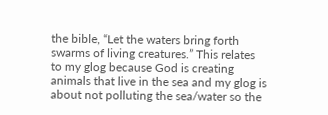the bible, “Let the waters bring forth swarms of living creatures.” This relates to my glog because God is creating animals that live in the sea and my glog is about not polluting the sea/water so the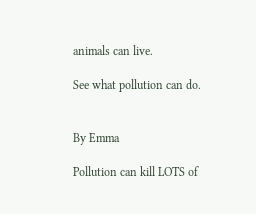animals can live.

See what pollution can do.


By Emma

Pollution can kill LOTS of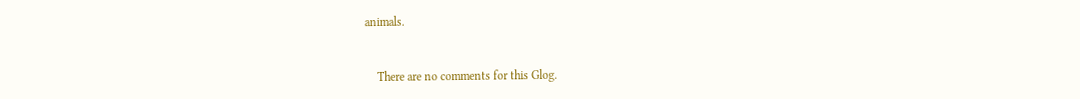animals.


    There are no comments for this Glog.